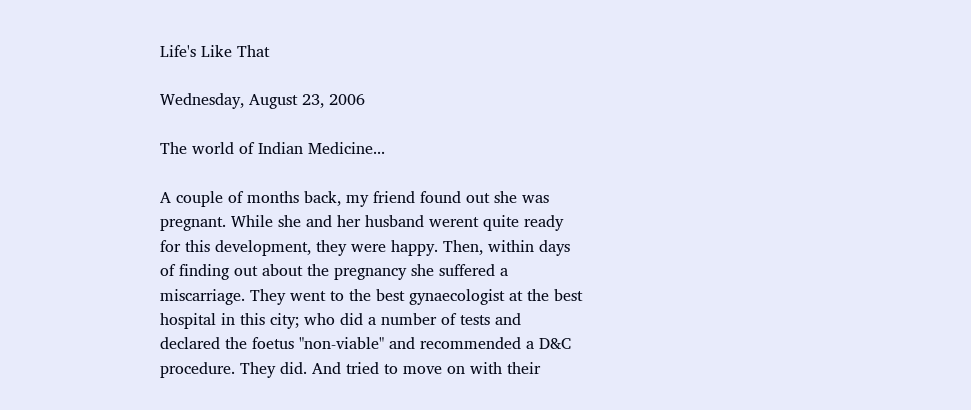Life's Like That

Wednesday, August 23, 2006

The world of Indian Medicine...

A couple of months back, my friend found out she was pregnant. While she and her husband werent quite ready for this development, they were happy. Then, within days of finding out about the pregnancy she suffered a miscarriage. They went to the best gynaecologist at the best hospital in this city; who did a number of tests and declared the foetus "non-viable" and recommended a D&C procedure. They did. And tried to move on with their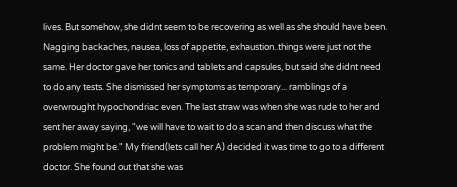lives. But somehow, she didnt seem to be recovering as well as she should have been. Nagging backaches, nausea, loss of appetite, exhaustion..things were just not the same. Her doctor gave her tonics and tablets and capsules, but said she didnt need to do any tests. She dismissed her symptoms as temporary... ramblings of a overwrought hypochondriac even. The last straw was when she was rude to her and sent her away saying, "we will have to wait to do a scan and then discuss what the problem might be." My friend(lets call her A) decided it was time to go to a different doctor. She found out that she was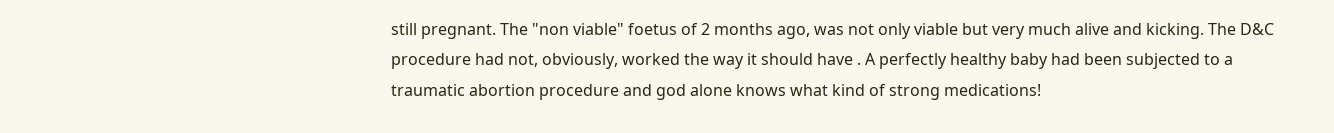still pregnant. The "non viable" foetus of 2 months ago, was not only viable but very much alive and kicking. The D&C procedure had not, obviously, worked the way it should have . A perfectly healthy baby had been subjected to a traumatic abortion procedure and god alone knows what kind of strong medications!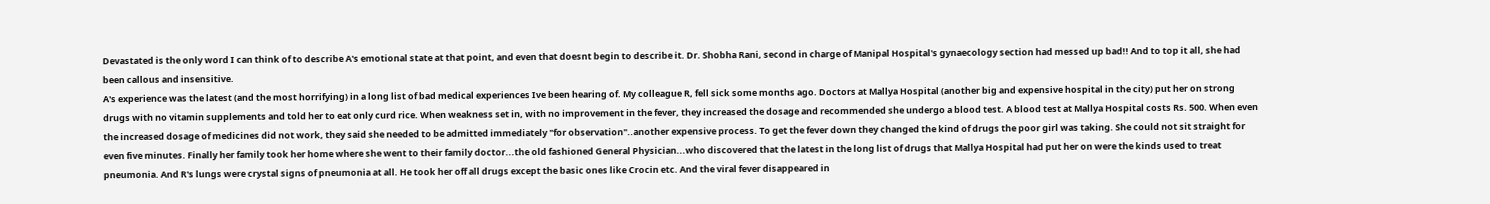Devastated is the only word I can think of to describe A's emotional state at that point, and even that doesnt begin to describe it. Dr. Shobha Rani, second in charge of Manipal Hospital's gynaecology section had messed up bad!! And to top it all, she had been callous and insensitive.
A's experience was the latest (and the most horrifying) in a long list of bad medical experiences Ive been hearing of. My colleague R, fell sick some months ago. Doctors at Mallya Hospital (another big and expensive hospital in the city) put her on strong drugs with no vitamin supplements and told her to eat only curd rice. When weakness set in, with no improvement in the fever, they increased the dosage and recommended she undergo a blood test. A blood test at Mallya Hospital costs Rs. 500. When even the increased dosage of medicines did not work, they said she needed to be admitted immediately "for observation"..another expensive process. To get the fever down they changed the kind of drugs the poor girl was taking. She could not sit straight for even five minutes. Finally her family took her home where she went to their family doctor...the old fashioned General Physician...who discovered that the latest in the long list of drugs that Mallya Hospital had put her on were the kinds used to treat pneumonia. And R's lungs were crystal signs of pneumonia at all. He took her off all drugs except the basic ones like Crocin etc. And the viral fever disappeared in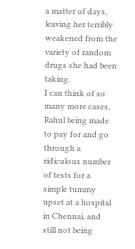a matter of days, leaving her terribly weakened from the variety of random drugs she had been taking.
I can think of so many more cases, Rahul being made to pay for and go through a ridiculous number of tests for a simple tummy upset at a hospital in Chennai, and still not being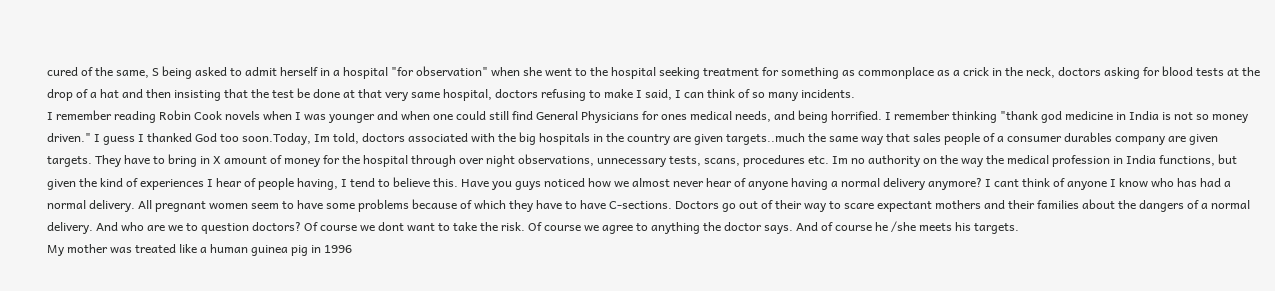cured of the same, S being asked to admit herself in a hospital "for observation" when she went to the hospital seeking treatment for something as commonplace as a crick in the neck, doctors asking for blood tests at the drop of a hat and then insisting that the test be done at that very same hospital, doctors refusing to make I said, I can think of so many incidents.
I remember reading Robin Cook novels when I was younger and when one could still find General Physicians for ones medical needs, and being horrified. I remember thinking "thank god medicine in India is not so money driven." I guess I thanked God too soon.Today, Im told, doctors associated with the big hospitals in the country are given targets..much the same way that sales people of a consumer durables company are given targets. They have to bring in X amount of money for the hospital through over night observations, unnecessary tests, scans, procedures etc. Im no authority on the way the medical profession in India functions, but given the kind of experiences I hear of people having, I tend to believe this. Have you guys noticed how we almost never hear of anyone having a normal delivery anymore? I cant think of anyone I know who has had a normal delivery. All pregnant women seem to have some problems because of which they have to have C-sections. Doctors go out of their way to scare expectant mothers and their families about the dangers of a normal delivery. And who are we to question doctors? Of course we dont want to take the risk. Of course we agree to anything the doctor says. And of course he /she meets his targets.
My mother was treated like a human guinea pig in 1996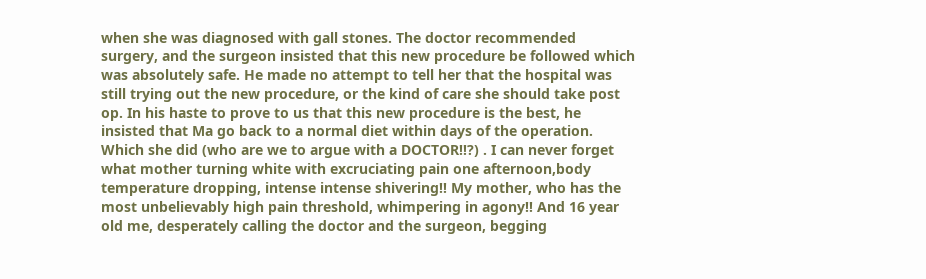when she was diagnosed with gall stones. The doctor recommended surgery, and the surgeon insisted that this new procedure be followed which was absolutely safe. He made no attempt to tell her that the hospital was still trying out the new procedure, or the kind of care she should take post op. In his haste to prove to us that this new procedure is the best, he insisted that Ma go back to a normal diet within days of the operation. Which she did (who are we to argue with a DOCTOR!!?) . I can never forget what mother turning white with excruciating pain one afternoon,body temperature dropping, intense intense shivering!! My mother, who has the most unbelievably high pain threshold, whimpering in agony!! And 16 year old me, desperately calling the doctor and the surgeon, begging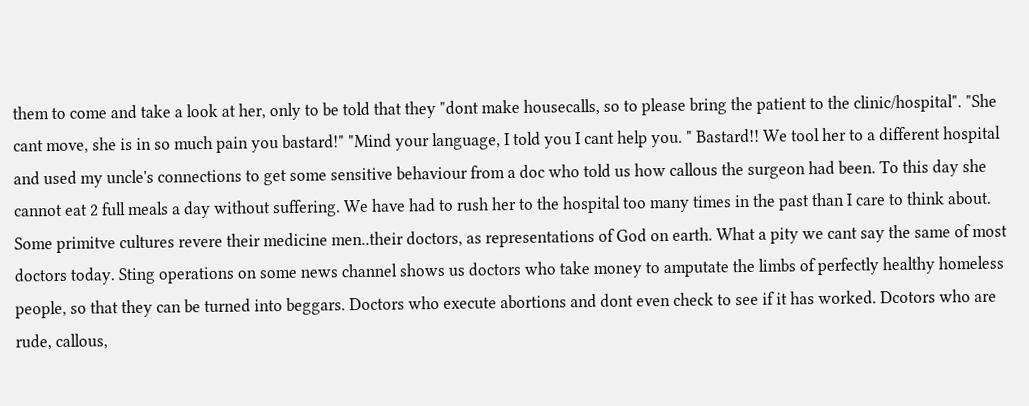them to come and take a look at her, only to be told that they "dont make housecalls, so to please bring the patient to the clinic/hospital". "She cant move, she is in so much pain you bastard!" "Mind your language, I told you I cant help you. " Bastard!! We tool her to a different hospital and used my uncle's connections to get some sensitive behaviour from a doc who told us how callous the surgeon had been. To this day she cannot eat 2 full meals a day without suffering. We have had to rush her to the hospital too many times in the past than I care to think about.
Some primitve cultures revere their medicine men..their doctors, as representations of God on earth. What a pity we cant say the same of most doctors today. Sting operations on some news channel shows us doctors who take money to amputate the limbs of perfectly healthy homeless people, so that they can be turned into beggars. Doctors who execute abortions and dont even check to see if it has worked. Dcotors who are rude, callous,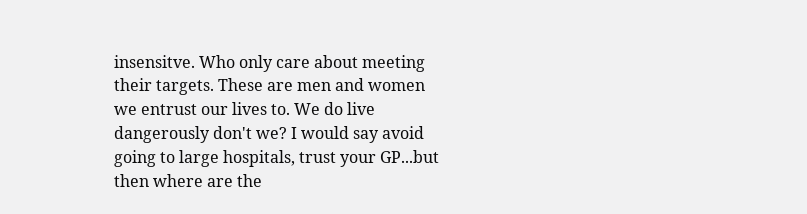insensitve. Who only care about meeting their targets. These are men and women we entrust our lives to. We do live dangerously don't we? I would say avoid going to large hospitals, trust your GP...but then where are the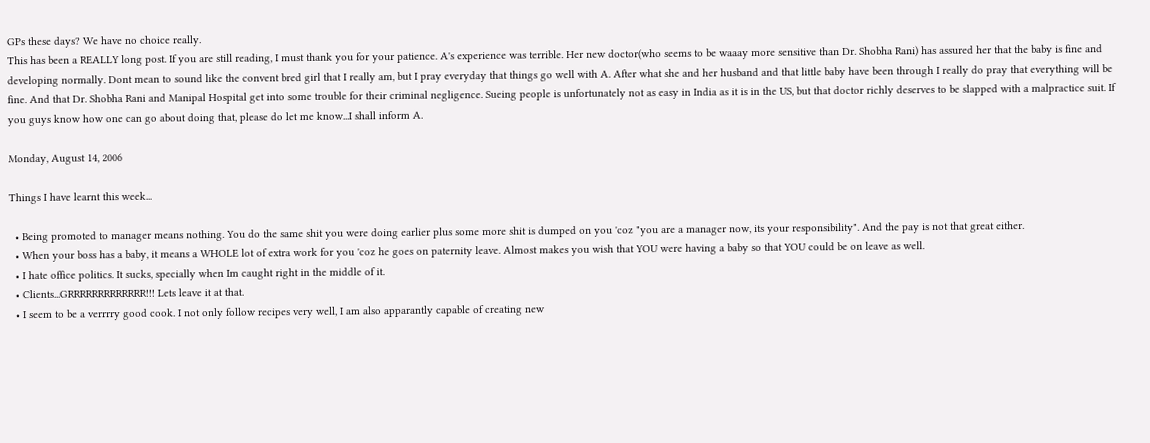GPs these days? We have no choice really.
This has been a REALLY long post. If you are still reading, I must thank you for your patience. A's experience was terrible. Her new doctor(who seems to be waaay more sensitive than Dr. Shobha Rani) has assured her that the baby is fine and developing normally. Dont mean to sound like the convent bred girl that I really am, but I pray everyday that things go well with A. After what she and her husband and that little baby have been through I really do pray that everything will be fine. And that Dr. Shobha Rani and Manipal Hospital get into some trouble for their criminal negligence. Sueing people is unfortunately not as easy in India as it is in the US, but that doctor richly deserves to be slapped with a malpractice suit. If you guys know how one can go about doing that, please do let me know...I shall inform A.

Monday, August 14, 2006

Things I have learnt this week...

  • Being promoted to manager means nothing. You do the same shit you were doing earlier plus some more shit is dumped on you 'coz "you are a manager now, its your responsibility". And the pay is not that great either.
  • When your boss has a baby, it means a WHOLE lot of extra work for you 'coz he goes on paternity leave. Almost makes you wish that YOU were having a baby so that YOU could be on leave as well.
  • I hate office politics. It sucks, specially when Im caught right in the middle of it.
  • Clients...GRRRRRRRRRRRRR!!! Lets leave it at that.
  • I seem to be a verrrry good cook. I not only follow recipes very well, I am also apparantly capable of creating new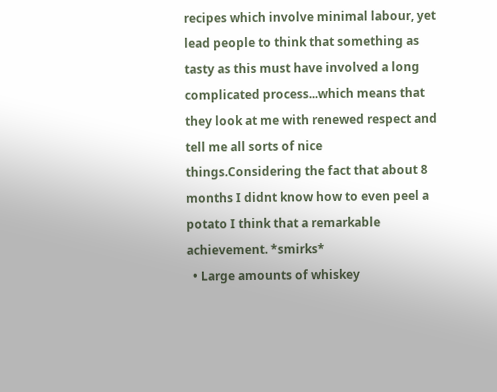recipes which involve minimal labour, yet lead people to think that something as tasty as this must have involved a long complicated process...which means that they look at me with renewed respect and tell me all sorts of nice things.Considering the fact that about 8 months I didnt know how to even peel a potato I think that a remarkable achievement. *smirks*
  • Large amounts of whiskey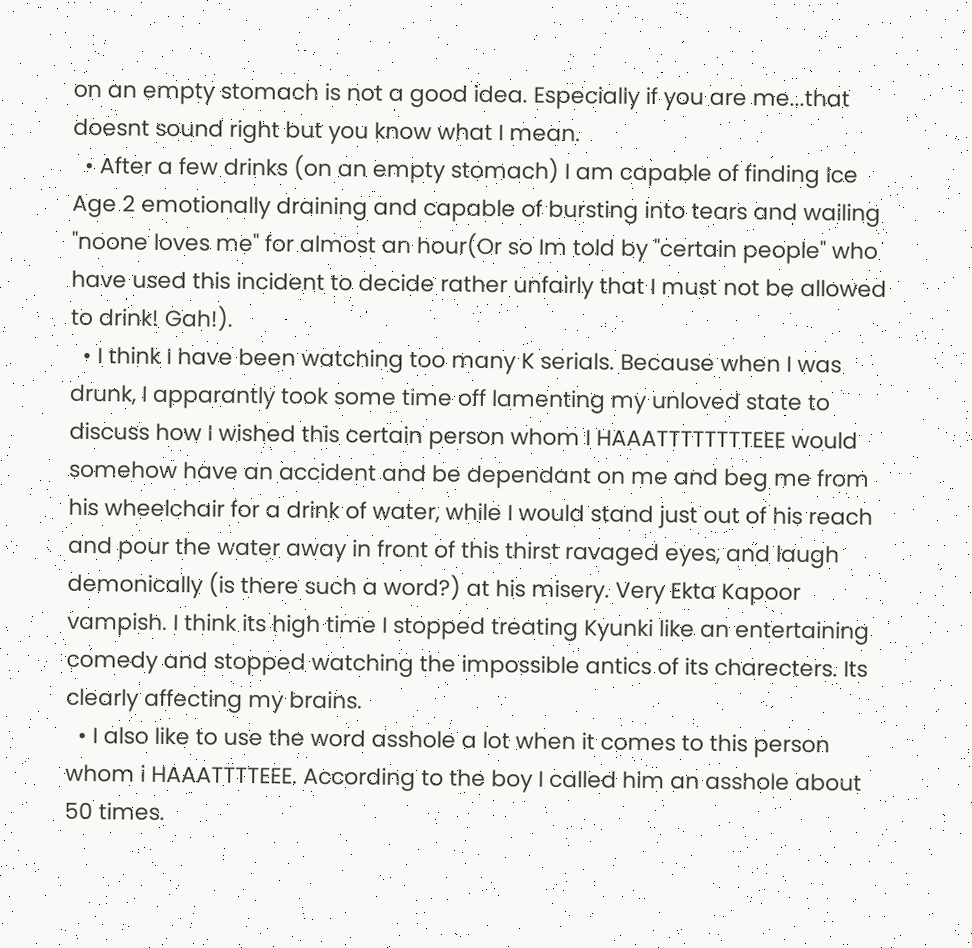on an empty stomach is not a good idea. Especially if you are me...that doesnt sound right but you know what I mean.
  • After a few drinks (on an empty stomach) I am capable of finding Ice Age 2 emotionally draining and capable of bursting into tears and wailing "noone loves me" for almost an hour(Or so Im told by "certain people" who have used this incident to decide rather unfairly that I must not be allowed to drink! Gah!).
  • I think I have been watching too many K serials. Because when I was drunk, I apparantly took some time off lamenting my unloved state to discuss how I wished this certain person whom I HAAATTTTTTTTEEE would somehow have an accident and be dependant on me and beg me from his wheelchair for a drink of water, while I would stand just out of his reach and pour the water away in front of this thirst ravaged eyes, and laugh demonically (is there such a word?) at his misery. Very Ekta Kapoor vampish. I think its high time I stopped treating Kyunki like an entertaining comedy and stopped watching the impossible antics of its charecters. Its clearly affecting my brains.
  • I also like to use the word asshole a lot when it comes to this person whom i HAAATTTTEEE. According to the boy I called him an asshole about 50 times.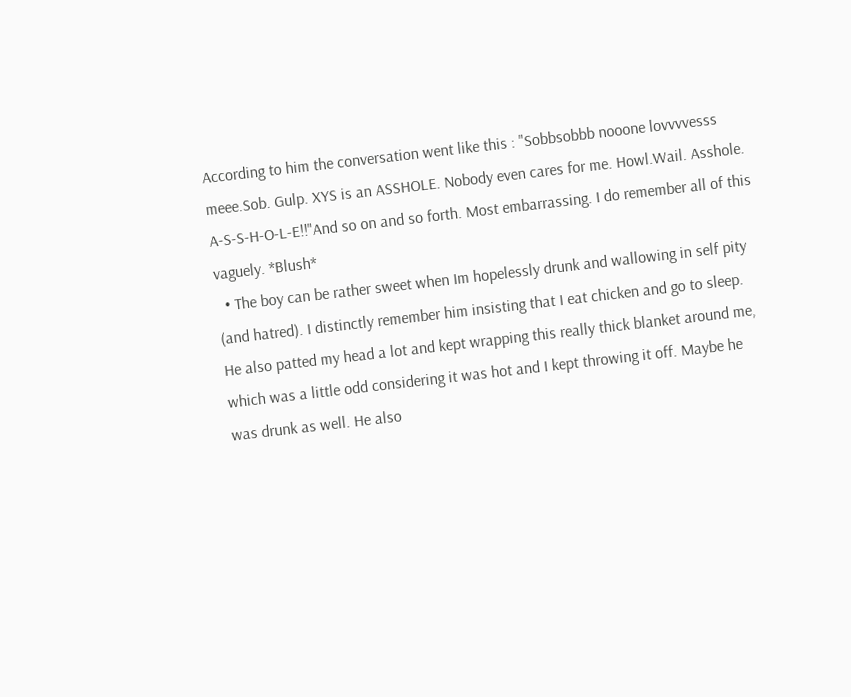According to him the conversation went like this : "Sobbsobbb nooone lovvvvesss meee.Sob. Gulp. XYS is an ASSHOLE. Nobody even cares for me. Howl.Wail. Asshole. A-S-S-H-O-L-E!!"And so on and so forth. Most embarrassing. I do remember all of this vaguely. *Blush*
  • The boy can be rather sweet when Im hopelessly drunk and wallowing in self pity (and hatred). I distinctly remember him insisting that I eat chicken and go to sleep. He also patted my head a lot and kept wrapping this really thick blanket around me, which was a little odd considering it was hot and I kept throwing it off. Maybe he was drunk as well. He also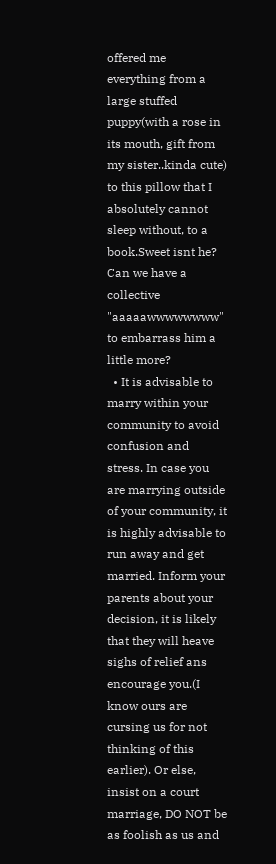offered me everything from a large stuffed puppy(with a rose in its mouth, gift from my sister..kinda cute) to this pillow that I absolutely cannot sleep without, to a book.Sweet isnt he? Can we have a collective "aaaaawwwwwwww" to embarrass him a little more?
  • It is advisable to marry within your community to avoid confusion and stress. In case you are marrying outside of your community, it is highly advisable to run away and get married. Inform your parents about your decision, it is likely that they will heave sighs of relief ans encourage you.(I know ours are cursing us for not thinking of this earlier). Or else, insist on a court marriage, DO NOT be as foolish as us and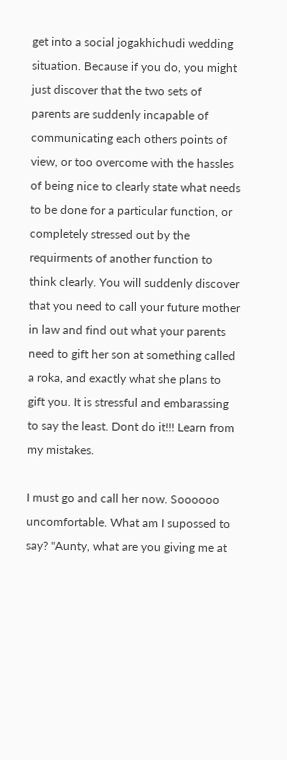get into a social jogakhichudi wedding situation. Because if you do, you might just discover that the two sets of parents are suddenly incapable of communicating each others points of view, or too overcome with the hassles of being nice to clearly state what needs to be done for a particular function, or completely stressed out by the requirments of another function to think clearly. You will suddenly discover that you need to call your future mother in law and find out what your parents need to gift her son at something called a roka, and exactly what she plans to gift you. It is stressful and embarassing to say the least. Dont do it!!! Learn from my mistakes.

I must go and call her now. Soooooo uncomfortable. What am I supossed to say? "Aunty, what are you giving me at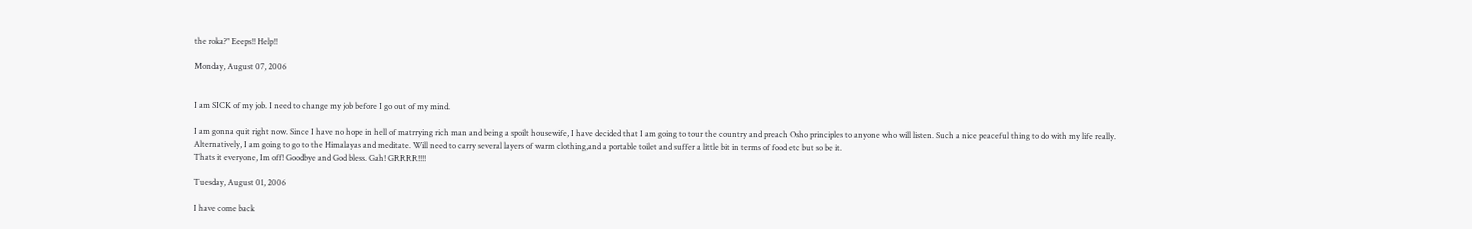the roka?" Eeeps!! Help!!

Monday, August 07, 2006


I am SICK of my job. I need to change my job before I go out of my mind.

I am gonna quit right now. Since I have no hope in hell of matrrying rich man and being a spoilt housewife, I have decided that I am going to tour the country and preach Osho principles to anyone who will listen. Such a nice peaceful thing to do with my life really. Alternatively, I am going to go to the Himalayas and meditate. Will need to carry several layers of warm clothing,and a portable toilet and suffer a little bit in terms of food etc but so be it.
Thats it everyone, Im off! Goodbye and God bless. Gah! GRRRR!!!!

Tuesday, August 01, 2006

I have come back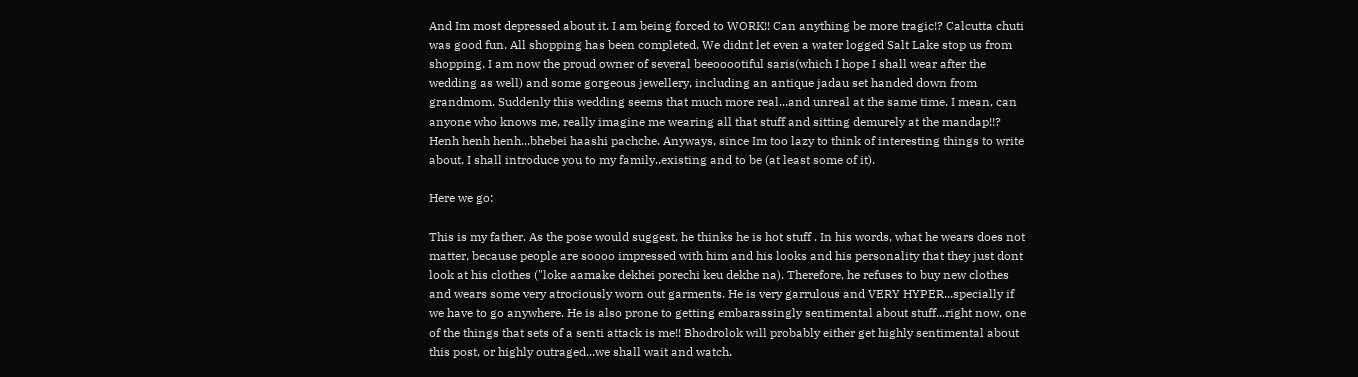And Im most depressed about it. I am being forced to WORK!! Can anything be more tragic!? Calcutta chuti was good fun. All shopping has been completed. We didnt let even a water logged Salt Lake stop us from shopping. I am now the proud owner of several beeooootiful saris(which I hope I shall wear after the wedding as well) and some gorgeous jewellery, including an antique jadau set handed down from grandmom. Suddenly this wedding seems that much more real...and unreal at the same time. I mean, can anyone who knows me, really imagine me wearing all that stuff and sitting demurely at the mandap!!? Henh henh henh...bhebei haashi pachche. Anyways, since Im too lazy to think of interesting things to write about, I shall introduce you to my family..existing and to be (at least some of it).

Here we go:

This is my father. As the pose would suggest, he thinks he is hot stuff . In his words, what he wears does not matter, because people are soooo impressed with him and his looks and his personality that they just dont look at his clothes ("loke aamake dekhei porechi keu dekhe na). Therefore, he refuses to buy new clothes and wears some very atrociously worn out garments. He is very garrulous and VERY HYPER...specially if we have to go anywhere. He is also prone to getting embarassingly sentimental about stuff...right now, one of the things that sets of a senti attack is me!! Bhodrolok will probably either get highly sentimental about this post, or highly outraged...we shall wait and watch.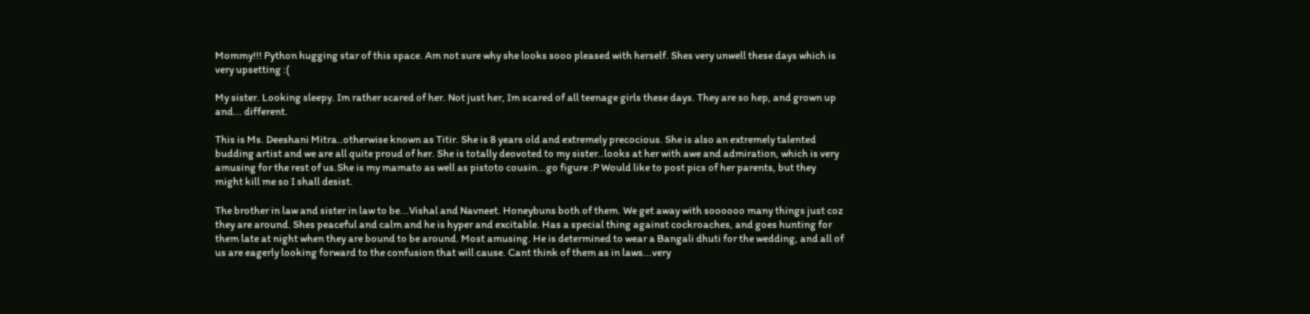Mommy!!! Python hugging star of this space. Am not sure why she looks sooo pleased with herself. Shes very unwell these days which is very upsetting :(

My sister. Looking sleepy. Im rather scared of her. Not just her, Im scared of all teenage girls these days. They are so hep, and grown up and... different.

This is Ms. Deeshani Mitra..otherwise known as Titir. She is 8 years old and extremely precocious. She is also an extremely talented budding artist and we are all quite proud of her. She is totally deovoted to my sister..looks at her with awe and admiration, which is very amusing for the rest of us.She is my mamato as well as pistoto cousin...go figure :P Would like to post pics of her parents, but they might kill me so I shall desist.

The brother in law and sister in law to be...Vishal and Navneet. Honeybuns both of them. We get away with soooooo many things just coz they are around. Shes peaceful and calm and he is hyper and excitable. Has a special thing against cockroaches, and goes hunting for them late at night when they are bound to be around. Most amusing. He is determined to wear a Bangali dhuti for the wedding, and all of us are eagerly looking forward to the confusion that will cause. Cant think of them as in laws...very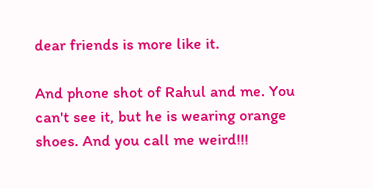dear friends is more like it.

And phone shot of Rahul and me. You can't see it, but he is wearing orange shoes. And you call me weird!!!